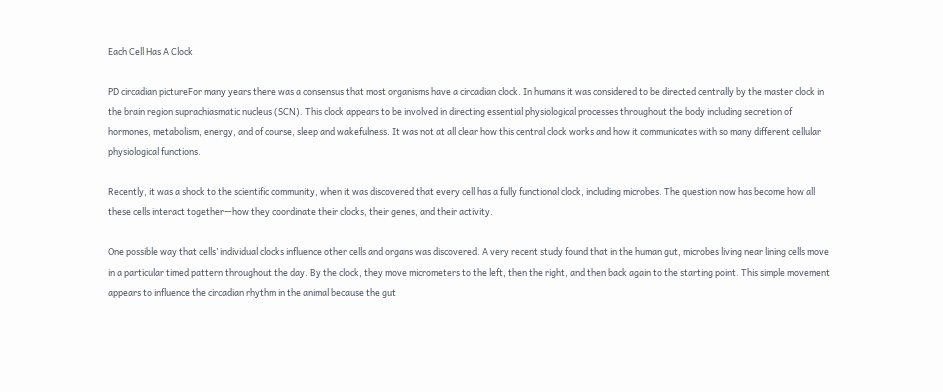Each Cell Has A Clock

PD circadian pictureFor many years there was a consensus that most organisms have a circadian clock. In humans it was considered to be directed centrally by the master clock in the brain region suprachiasmatic nucleus (SCN). This clock appears to be involved in directing essential physiological processes throughout the body including secretion of hormones, metabolism, energy, and of course, sleep and wakefulness. It was not at all clear how this central clock works and how it communicates with so many different cellular physiological functions.

Recently, it was a shock to the scientific community, when it was discovered that every cell has a fully functional clock, including microbes. The question now has become how all these cells interact together—how they coordinate their clocks, their genes, and their activity.

One possible way that cells’ individual clocks influence other cells and organs was discovered. A very recent study found that in the human gut, microbes living near lining cells move in a particular timed pattern throughout the day. By the clock, they move micrometers to the left, then the right, and then back again to the starting point. This simple movement appears to influence the circadian rhythm in the animal because the gut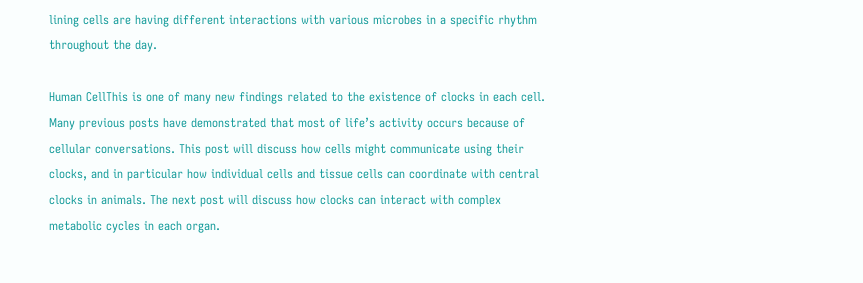lining cells are having different interactions with various microbes in a specific rhythm throughout the day.

Human CellThis is one of many new findings related to the existence of clocks in each cell. Many previous posts have demonstrated that most of life’s activity occurs because of cellular conversations. This post will discuss how cells might communicate using their clocks, and in particular how individual cells and tissue cells can coordinate with central clocks in animals. The next post will discuss how clocks can interact with complex metabolic cycles in each organ.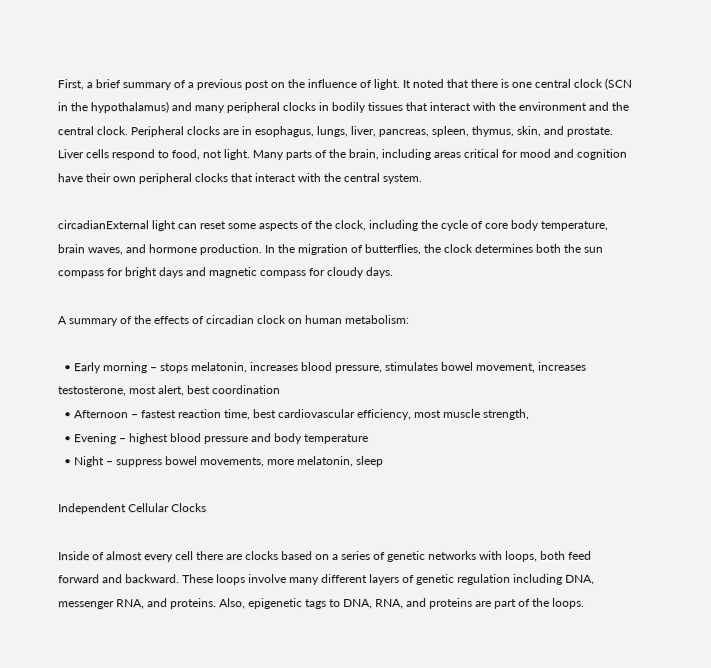First, a brief summary of a previous post on the influence of light. It noted that there is one central clock (SCN in the hypothalamus) and many peripheral clocks in bodily tissues that interact with the environment and the central clock. Peripheral clocks are in esophagus, lungs, liver, pancreas, spleen, thymus, skin, and prostate. Liver cells respond to food, not light. Many parts of the brain, including areas critical for mood and cognition have their own peripheral clocks that interact with the central system.

circadianExternal light can reset some aspects of the clock, including the cycle of core body temperature, brain waves, and hormone production. In the migration of butterflies, the clock determines both the sun compass for bright days and magnetic compass for cloudy days.

A summary of the effects of circadian clock on human metabolism:

  • Early morning – stops melatonin, increases blood pressure, stimulates bowel movement, increases testosterone, most alert, best coordination
  • Afternoon – fastest reaction time, best cardiovascular efficiency, most muscle strength,
  • Evening – highest blood pressure and body temperature
  • Night – suppress bowel movements, more melatonin, sleep

Independent Cellular Clocks

Inside of almost every cell there are clocks based on a series of genetic networks with loops, both feed forward and backward. These loops involve many different layers of genetic regulation including DNA, messenger RNA, and proteins. Also, epigenetic tags to DNA, RNA, and proteins are part of the loops.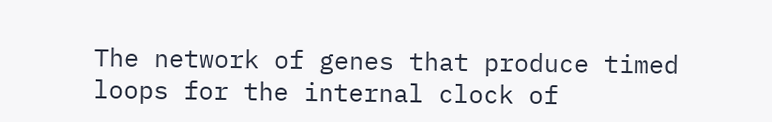The network of genes that produce timed loops for the internal clock of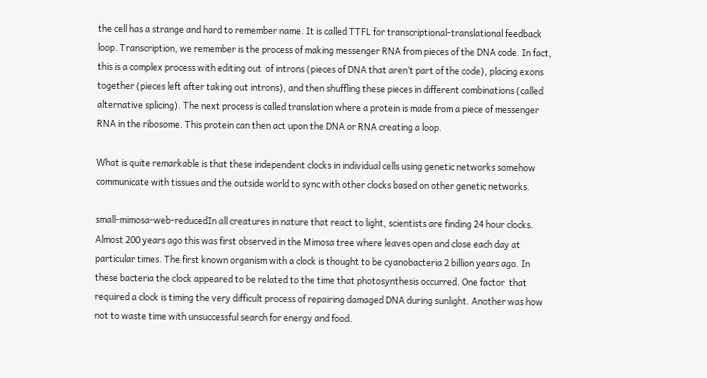the cell has a strange and hard to remember name. It is called TTFL for transcriptional-translational feedback loop. Transcription, we remember is the process of making messenger RNA from pieces of the DNA code. In fact, this is a complex process with editing out  of introns (pieces of DNA that aren’t part of the code), placing exons together (pieces left after taking out introns), and then shuffling these pieces in different combinations (called alternative splicing). The next process is called translation where a protein is made from a piece of messenger RNA in the ribosome. This protein can then act upon the DNA or RNA creating a loop.

What is quite remarkable is that these independent clocks in individual cells using genetic networks somehow communicate with tissues and the outside world to sync with other clocks based on other genetic networks.

small-mimosa-web-reducedIn all creatures in nature that react to light, scientists are finding 24 hour clocks. Almost 200 years ago this was first observed in the Mimosa tree where leaves open and close each day at particular times. The first known organism with a clock is thought to be cyanobacteria 2 billion years ago. In these bacteria the clock appeared to be related to the time that photosynthesis occurred. One factor  that required a clock is timing the very difficult process of repairing damaged DNA during sunlight. Another was how not to waste time with unsuccessful search for energy and food.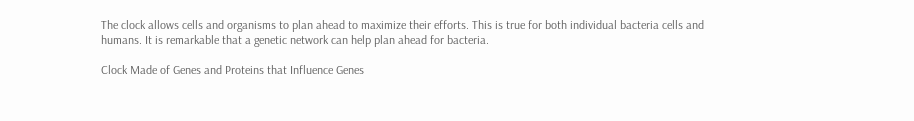The clock allows cells and organisms to plan ahead to maximize their efforts. This is true for both individual bacteria cells and humans. It is remarkable that a genetic network can help plan ahead for bacteria.

Clock Made of Genes and Proteins that Influence Genes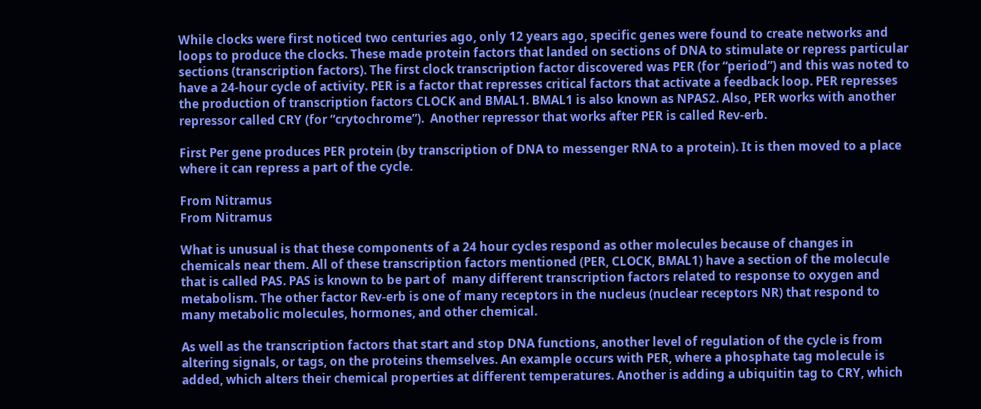While clocks were first noticed two centuries ago, only 12 years ago, specific genes were found to create networks and loops to produce the clocks. These made protein factors that landed on sections of DNA to stimulate or repress particular sections (transcription factors). The first clock transcription factor discovered was PER (for “period”) and this was noted to have a 24-hour cycle of activity. PER is a factor that represses critical factors that activate a feedback loop. PER represses the production of transcription factors CLOCK and BMAL1. BMAL1 is also known as NPAS2. Also, PER works with another repressor called CRY (for “crytochrome”).  Another repressor that works after PER is called Rev-erb.

First Per gene produces PER protein (by transcription of DNA to messenger RNA to a protein). It is then moved to a place where it can repress a part of the cycle.

From Nitramus
From Nitramus

What is unusual is that these components of a 24 hour cycles respond as other molecules because of changes in chemicals near them. All of these transcription factors mentioned (PER, CLOCK, BMAL1) have a section of the molecule that is called PAS. PAS is known to be part of  many different transcription factors related to response to oxygen and metabolism. The other factor Rev-erb is one of many receptors in the nucleus (nuclear receptors NR) that respond to many metabolic molecules, hormones, and other chemical.

As well as the transcription factors that start and stop DNA functions, another level of regulation of the cycle is from altering signals, or tags, on the proteins themselves. An example occurs with PER, where a phosphate tag molecule is added, which alters their chemical properties at different temperatures. Another is adding a ubiquitin tag to CRY, which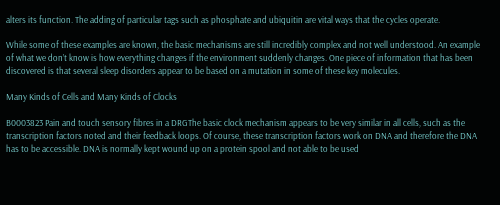alters its function. The adding of particular tags such as phosphate and ubiquitin are vital ways that the cycles operate.

While some of these examples are known, the basic mechanisms are still incredibly complex and not well understood. An example of what we don’t know is how everything changes if the environment suddenly changes. One piece of information that has been discovered is that several sleep disorders appear to be based on a mutation in some of these key molecules.

Many Kinds of Cells and Many Kinds of Clocks

B0003823 Pain and touch sensory fibres in a DRGThe basic clock mechanism appears to be very similar in all cells, such as the transcription factors noted and their feedback loops. Of course, these transcription factors work on DNA and therefore the DNA has to be accessible. DNA is normally kept wound up on a protein spool and not able to be used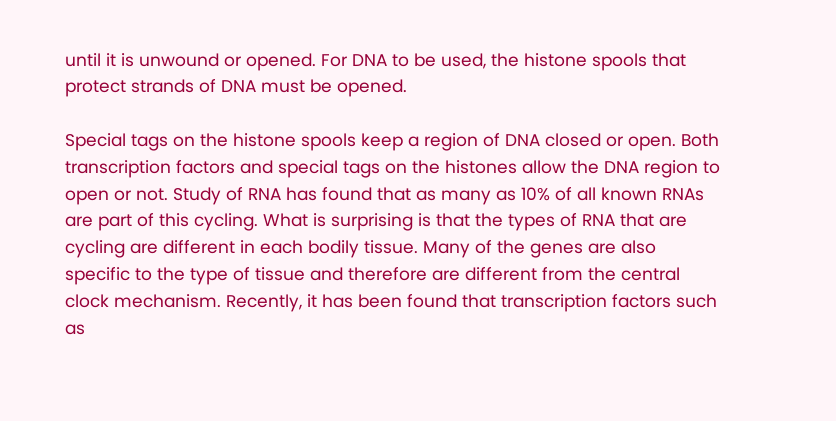until it is unwound or opened. For DNA to be used, the histone spools that protect strands of DNA must be opened.

Special tags on the histone spools keep a region of DNA closed or open. Both transcription factors and special tags on the histones allow the DNA region to open or not. Study of RNA has found that as many as 10% of all known RNAs are part of this cycling. What is surprising is that the types of RNA that are cycling are different in each bodily tissue. Many of the genes are also specific to the type of tissue and therefore are different from the central clock mechanism. Recently, it has been found that transcription factors such as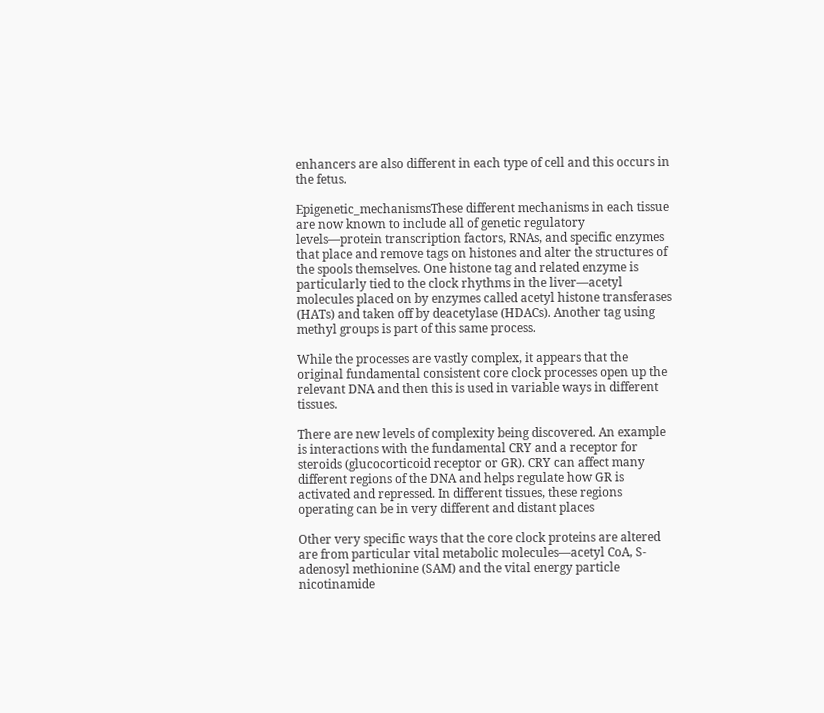enhancers are also different in each type of cell and this occurs in the fetus.

Epigenetic_mechanismsThese different mechanisms in each tissue are now known to include all of genetic regulatory levels—protein transcription factors, RNAs, and specific enzymes that place and remove tags on histones and alter the structures of the spools themselves. One histone tag and related enzyme is particularly tied to the clock rhythms in the liver—acetyl molecules placed on by enzymes called acetyl histone transferases (HATs) and taken off by deacetylase (HDACs). Another tag using methyl groups is part of this same process.

While the processes are vastly complex, it appears that the original fundamental consistent core clock processes open up the relevant DNA and then this is used in variable ways in different tissues.

There are new levels of complexity being discovered. An example is interactions with the fundamental CRY and a receptor for steroids (glucocorticoid receptor or GR). CRY can affect many different regions of the DNA and helps regulate how GR is activated and repressed. In different tissues, these regions operating can be in very different and distant places

Other very specific ways that the core clock proteins are altered are from particular vital metabolic molecules—acetyl CoA, S-adenosyl methionine (SAM) and the vital energy particle nicotinamide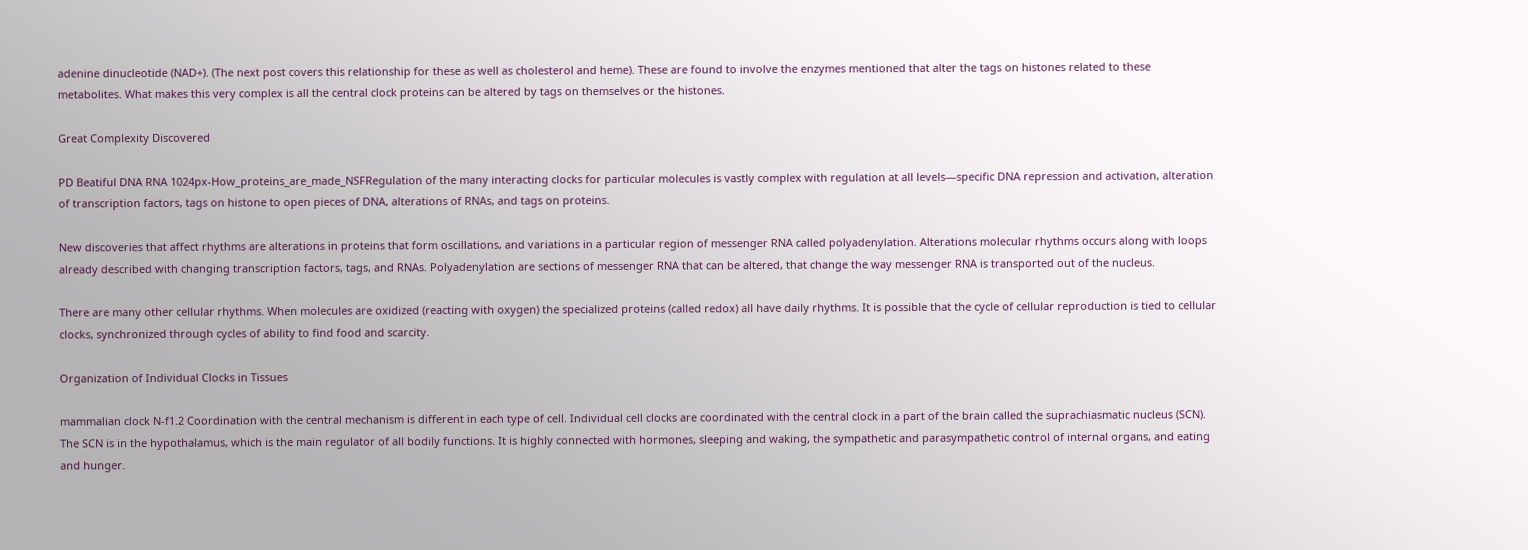adenine dinucleotide (NAD+). (The next post covers this relationship for these as well as cholesterol and heme). These are found to involve the enzymes mentioned that alter the tags on histones related to these metabolites. What makes this very complex is all the central clock proteins can be altered by tags on themselves or the histones.

Great Complexity Discovered

PD Beatiful DNA RNA 1024px-How_proteins_are_made_NSFRegulation of the many interacting clocks for particular molecules is vastly complex with regulation at all levels—specific DNA repression and activation, alteration of transcription factors, tags on histone to open pieces of DNA, alterations of RNAs, and tags on proteins.

New discoveries that affect rhythms are alterations in proteins that form oscillations, and variations in a particular region of messenger RNA called polyadenylation. Alterations molecular rhythms occurs along with loops already described with changing transcription factors, tags, and RNAs. Polyadenylation are sections of messenger RNA that can be altered, that change the way messenger RNA is transported out of the nucleus.

There are many other cellular rhythms. When molecules are oxidized (reacting with oxygen) the specialized proteins (called redox) all have daily rhythms. It is possible that the cycle of cellular reproduction is tied to cellular clocks, synchronized through cycles of ability to find food and scarcity.

Organization of Individual Clocks in Tissues

mammalian clock N-f1.2 Coordination with the central mechanism is different in each type of cell. Individual cell clocks are coordinated with the central clock in a part of the brain called the suprachiasmatic nucleus (SCN). The SCN is in the hypothalamus, which is the main regulator of all bodily functions. It is highly connected with hormones, sleeping and waking, the sympathetic and parasympathetic control of internal organs, and eating and hunger.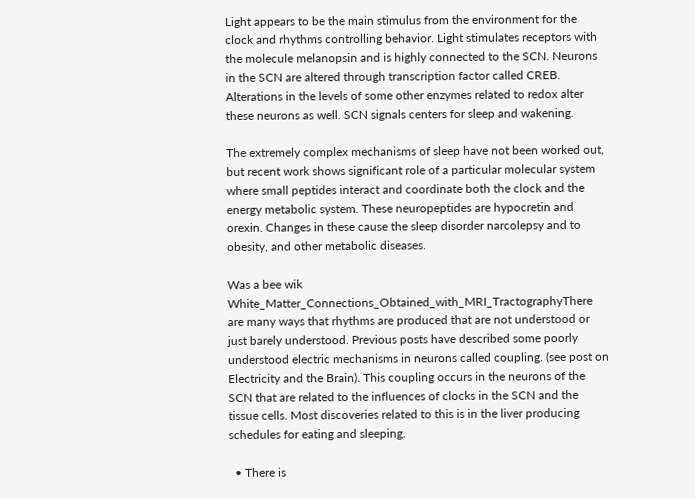Light appears to be the main stimulus from the environment for the clock and rhythms controlling behavior. Light stimulates receptors with the molecule melanopsin and is highly connected to the SCN. Neurons in the SCN are altered through transcription factor called CREB. Alterations in the levels of some other enzymes related to redox alter these neurons as well. SCN signals centers for sleep and wakening.

The extremely complex mechanisms of sleep have not been worked out, but recent work shows significant role of a particular molecular system where small peptides interact and coordinate both the clock and the energy metabolic system. These neuropeptides are hypocretin and orexin. Changes in these cause the sleep disorder narcolepsy and to obesity, and other metabolic diseases.

Was a bee wik White_Matter_Connections_Obtained_with_MRI_TractographyThere are many ways that rhythms are produced that are not understood or just barely understood. Previous posts have described some poorly understood electric mechanisms in neurons called coupling. (see post on Electricity and the Brain). This coupling occurs in the neurons of the SCN that are related to the influences of clocks in the SCN and the tissue cells. Most discoveries related to this is in the liver producing schedules for eating and sleeping.

  • There is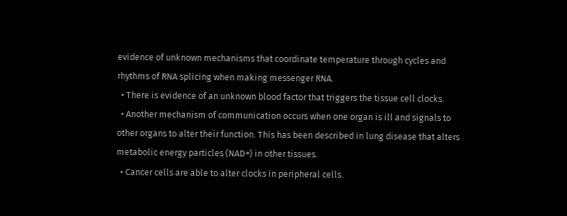evidence of unknown mechanisms that coordinate temperature through cycles and rhythms of RNA splicing when making messenger RNA.
  • There is evidence of an unknown blood factor that triggers the tissue cell clocks.
  • Another mechanism of communication occurs when one organ is ill and signals to other organs to alter their function. This has been described in lung disease that alters metabolic energy particles (NAD+) in other tissues.
  • Cancer cells are able to alter clocks in peripheral cells.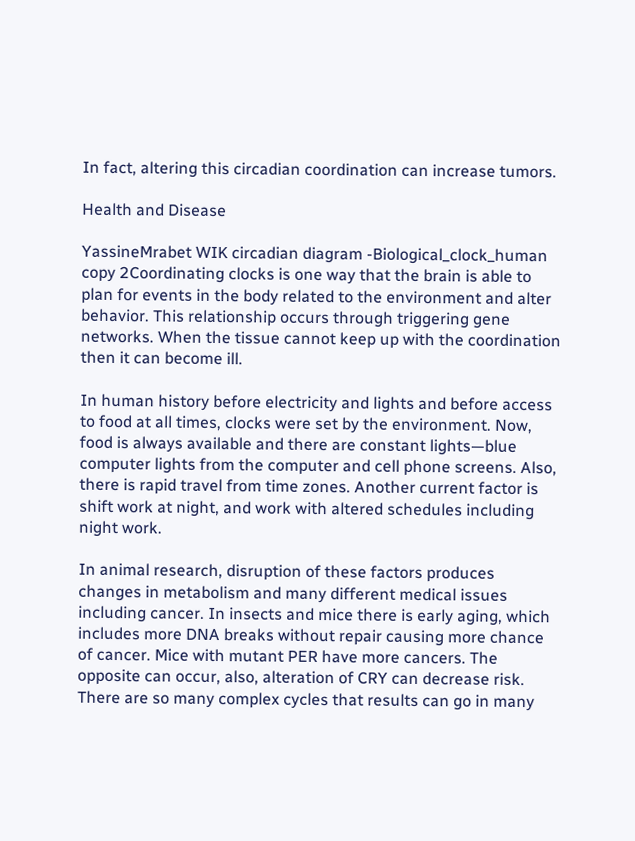In fact, altering this circadian coordination can increase tumors.

Health and Disease

YassineMrabet WIK circadian diagram -Biological_clock_human copy 2Coordinating clocks is one way that the brain is able to plan for events in the body related to the environment and alter behavior. This relationship occurs through triggering gene networks. When the tissue cannot keep up with the coordination then it can become ill.

In human history before electricity and lights and before access to food at all times, clocks were set by the environment. Now, food is always available and there are constant lights—blue computer lights from the computer and cell phone screens. Also, there is rapid travel from time zones. Another current factor is shift work at night, and work with altered schedules including night work.

In animal research, disruption of these factors produces changes in metabolism and many different medical issues including cancer. In insects and mice there is early aging, which includes more DNA breaks without repair causing more chance of cancer. Mice with mutant PER have more cancers. The opposite can occur, also, alteration of CRY can decrease risk. There are so many complex cycles that results can go in many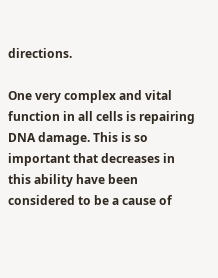directions.

One very complex and vital function in all cells is repairing DNA damage. This is so important that decreases in this ability have been considered to be a cause of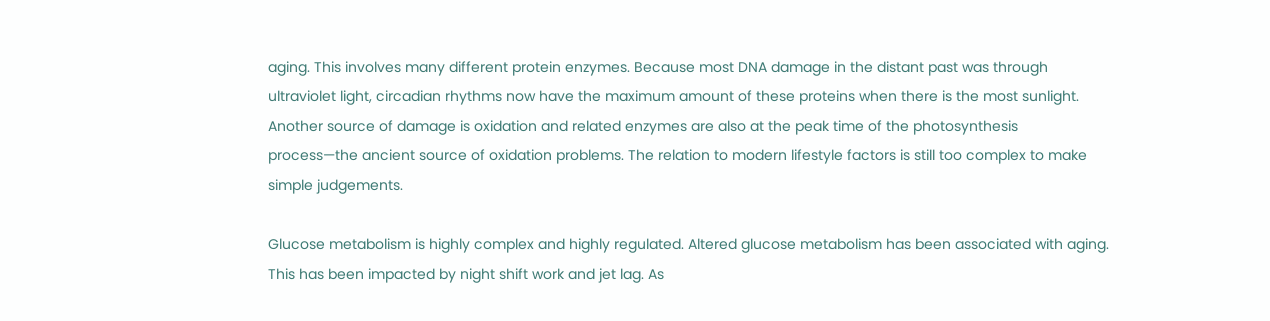aging. This involves many different protein enzymes. Because most DNA damage in the distant past was through ultraviolet light, circadian rhythms now have the maximum amount of these proteins when there is the most sunlight. Another source of damage is oxidation and related enzymes are also at the peak time of the photosynthesis process—the ancient source of oxidation problems. The relation to modern lifestyle factors is still too complex to make simple judgements.

Glucose metabolism is highly complex and highly regulated. Altered glucose metabolism has been associated with aging. This has been impacted by night shift work and jet lag. As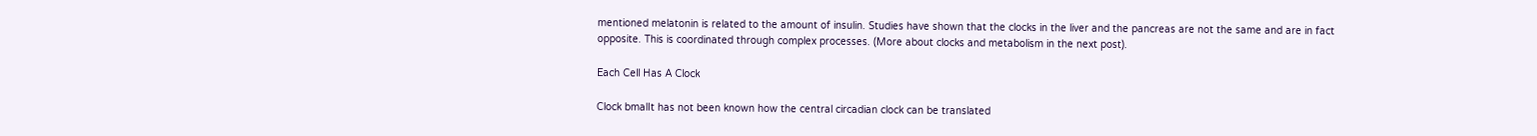mentioned melatonin is related to the amount of insulin. Studies have shown that the clocks in the liver and the pancreas are not the same and are in fact opposite. This is coordinated through complex processes. (More about clocks and metabolism in the next post).

Each Cell Has A Clock

Clock bmalIt has not been known how the central circadian clock can be translated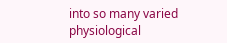into so many varied physiological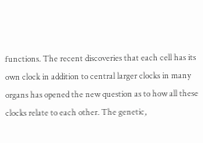functions. The recent discoveries that each cell has its own clock in addition to central larger clocks in many organs has opened the new question as to how all these clocks relate to each other. The genetic,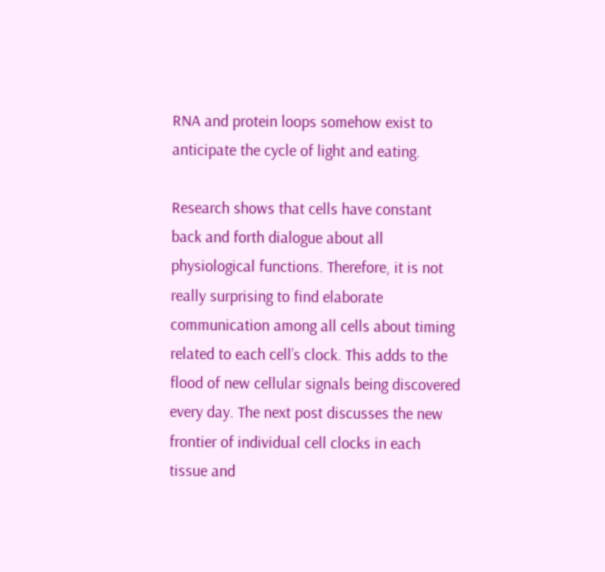RNA and protein loops somehow exist to anticipate the cycle of light and eating.

Research shows that cells have constant back and forth dialogue about all physiological functions. Therefore, it is not really surprising to find elaborate communication among all cells about timing related to each cell’s clock. This adds to the flood of new cellular signals being discovered every day. The next post discusses the new frontier of individual cell clocks in each tissue and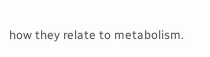how they relate to metabolism.